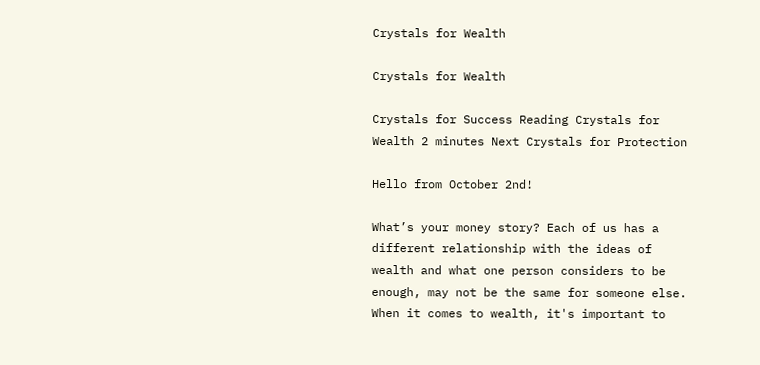Crystals for Wealth

Crystals for Wealth

Crystals for Success Reading Crystals for Wealth 2 minutes Next Crystals for Protection

Hello from October 2nd!

What’s your money story? Each of us has a different relationship with the ideas of wealth and what one person considers to be enough, may not be the same for someone else. When it comes to wealth, it's important to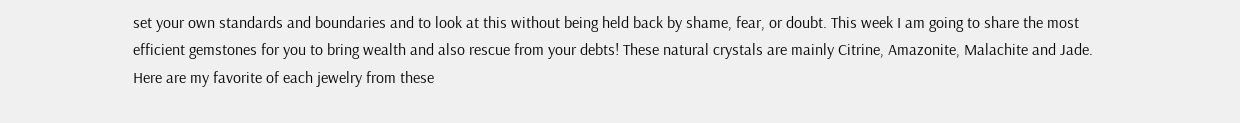set your own standards and boundaries and to look at this without being held back by shame, fear, or doubt. This week I am going to share the most efficient gemstones for you to bring wealth and also rescue from your debts! These natural crystals are mainly Citrine, Amazonite, Malachite and Jade. Here are my favorite of each jewelry from these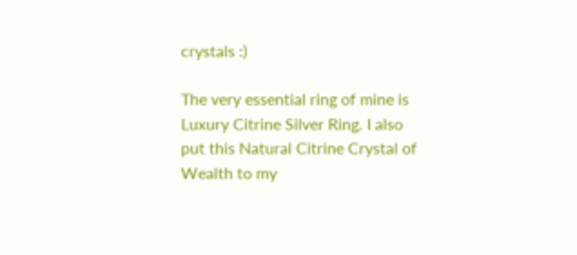crystals :)

The very essential ring of mine is Luxury Citrine Silver Ring. I also put this Natural Citrine Crystal of Wealth to my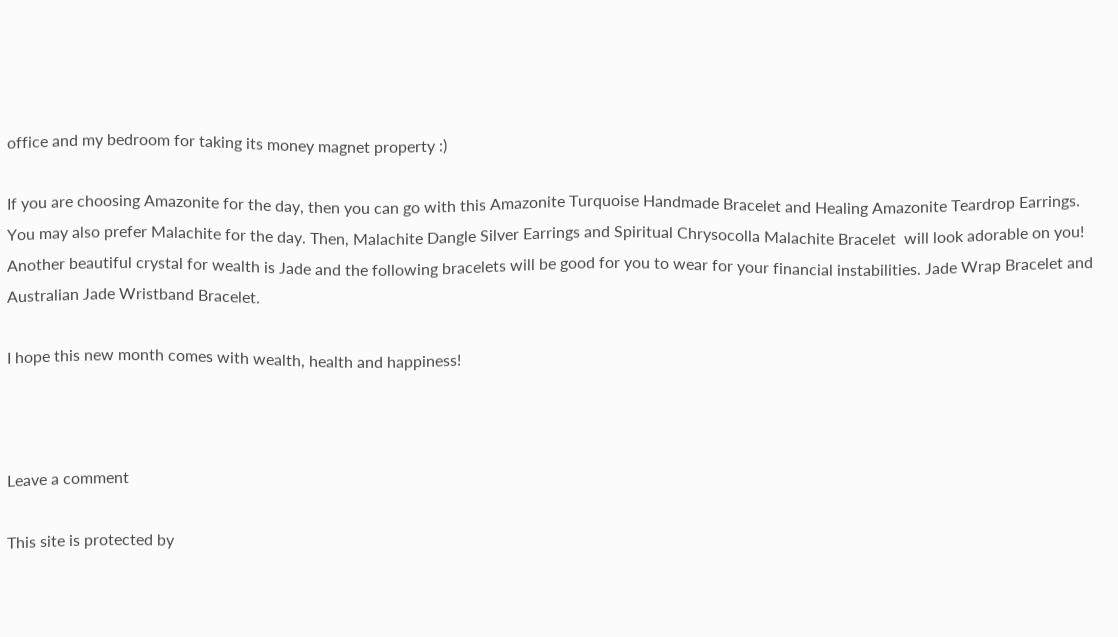office and my bedroom for taking its money magnet property :)

If you are choosing Amazonite for the day, then you can go with this Amazonite Turquoise Handmade Bracelet and Healing Amazonite Teardrop Earrings. You may also prefer Malachite for the day. Then, Malachite Dangle Silver Earrings and Spiritual Chrysocolla Malachite Bracelet  will look adorable on you! Another beautiful crystal for wealth is Jade and the following bracelets will be good for you to wear for your financial instabilities. Jade Wrap Bracelet and Australian Jade Wristband Bracelet.

I hope this new month comes with wealth, health and happiness!



Leave a comment

This site is protected by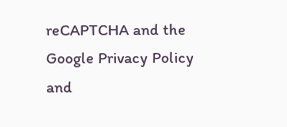reCAPTCHA and the Google Privacy Policy and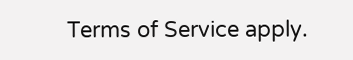Terms of Service apply.